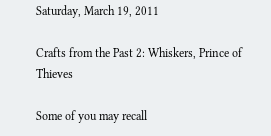Saturday, March 19, 2011

Crafts from the Past 2: Whiskers, Prince of Thieves

Some of you may recall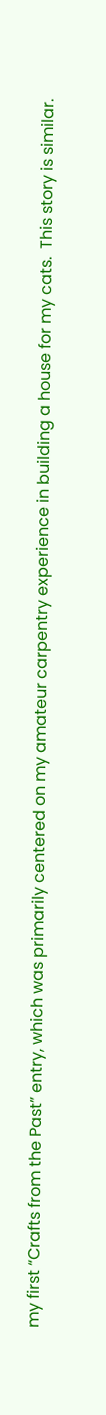my first “Crafts from the Past” entry, which was primarily centered on my amateur carpentry experience in building a house for my cats.  This story is similar.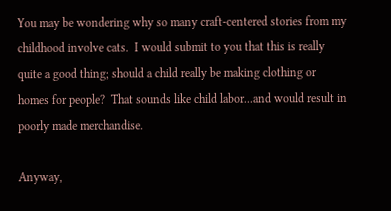You may be wondering why so many craft-centered stories from my childhood involve cats.  I would submit to you that this is really quite a good thing; should a child really be making clothing or homes for people?  That sounds like child labor...and would result in poorly made merchandise.

Anyway,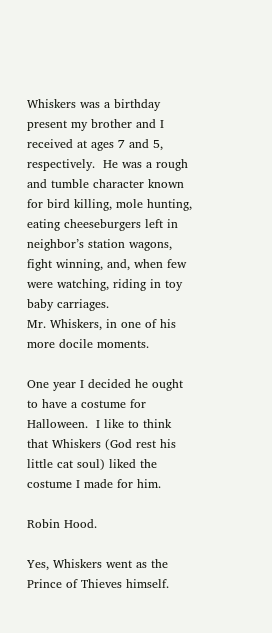Whiskers was a birthday present my brother and I received at ages 7 and 5, respectively.  He was a rough and tumble character known for bird killing, mole hunting, eating cheeseburgers left in neighbor’s station wagons, fight winning, and, when few were watching, riding in toy baby carriages.
Mr. Whiskers, in one of his more docile moments.

One year I decided he ought to have a costume for Halloween.  I like to think that Whiskers (God rest his little cat soul) liked the costume I made for him.

Robin Hood.

Yes, Whiskers went as the Prince of Thieves himself.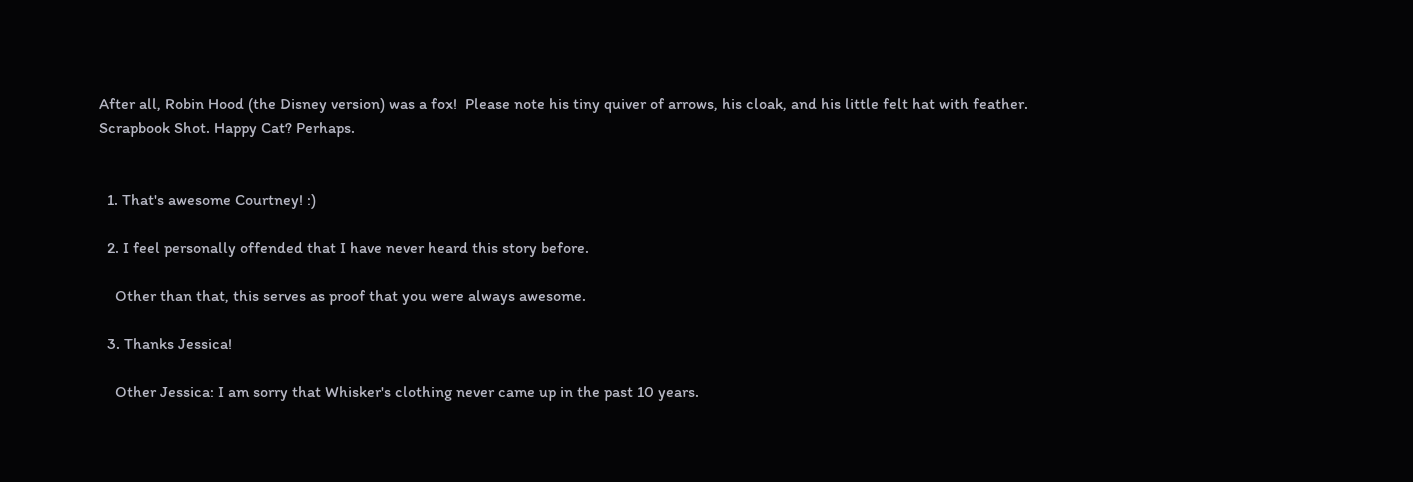After all, Robin Hood (the Disney version) was a fox!  Please note his tiny quiver of arrows, his cloak, and his little felt hat with feather.
Scrapbook Shot. Happy Cat? Perhaps.


  1. That's awesome Courtney! :)

  2. I feel personally offended that I have never heard this story before.

    Other than that, this serves as proof that you were always awesome.

  3. Thanks Jessica!

    Other Jessica: I am sorry that Whisker's clothing never came up in the past 10 years.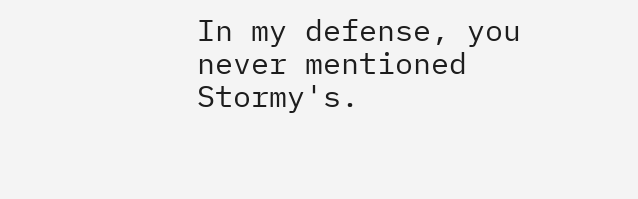In my defense, you never mentioned Stormy's.